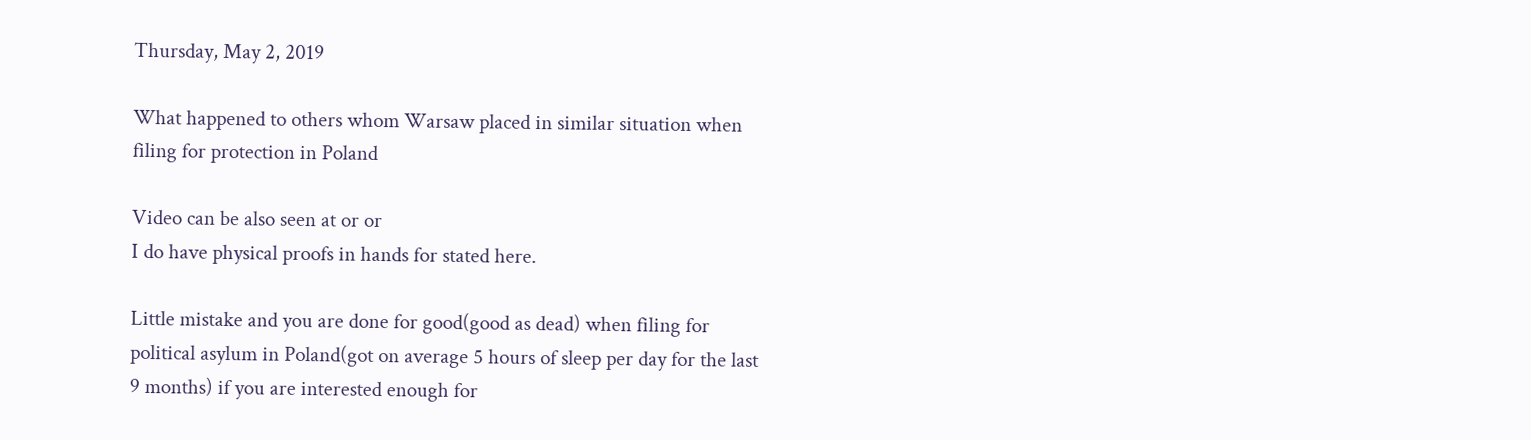Thursday, May 2, 2019

What happened to others whom Warsaw placed in similar situation when filing for protection in Poland

Video can be also seen at or or
I do have physical proofs in hands for stated here.

Little mistake and you are done for good(good as dead) when filing for political asylum in Poland(got on average 5 hours of sleep per day for the last 9 months) if you are interested enough for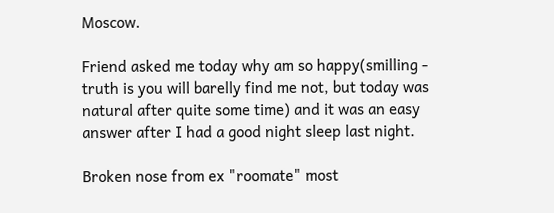Moscow.

Friend asked me today why am so happy(smilling - truth is you will barelly find me not, but today was natural after quite some time) and it was an easy answer after I had a good night sleep last night.

Broken nose from ex "roomate" most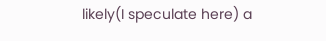likely(I speculate here) a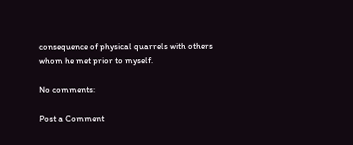consequence of physical quarrels with others whom he met prior to myself.

No comments:

Post a Comment